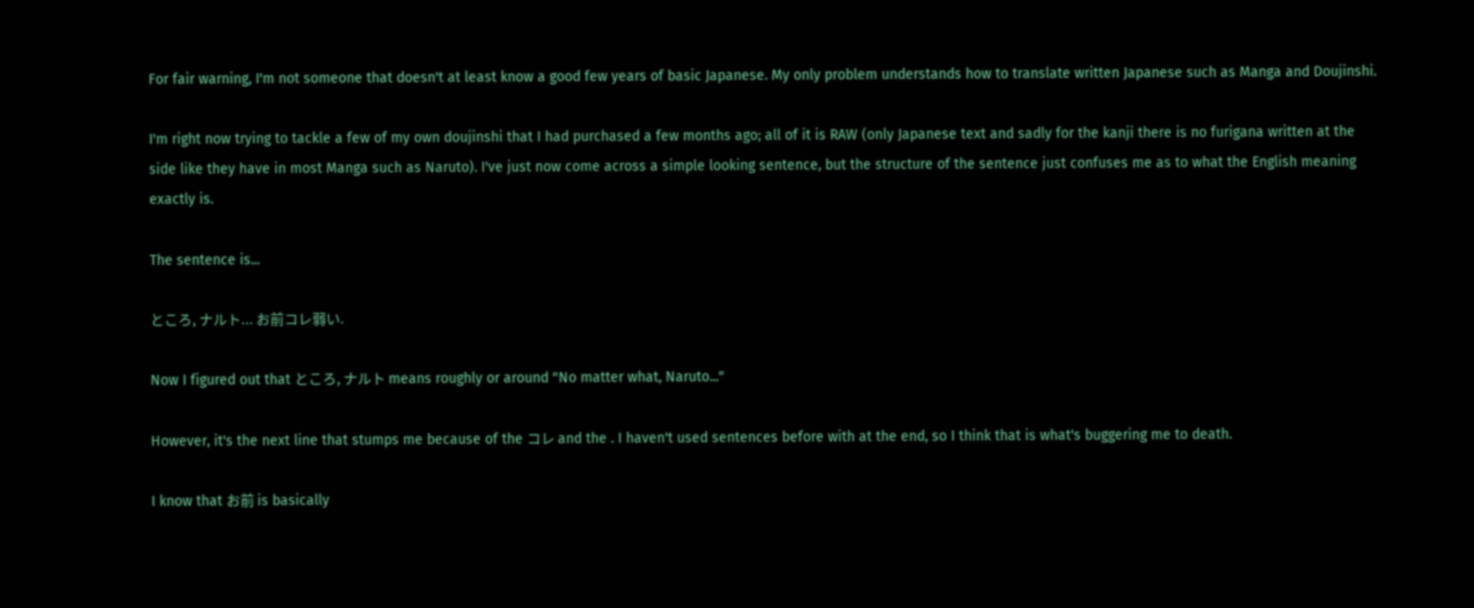For fair warning, I'm not someone that doesn't at least know a good few years of basic Japanese. My only problem understands how to translate written Japanese such as Manga and Doujinshi.

I'm right now trying to tackle a few of my own doujinshi that I had purchased a few months ago; all of it is RAW (only Japanese text and sadly for the kanji there is no furigana written at the side like they have in most Manga such as Naruto). I've just now come across a simple looking sentence, but the structure of the sentence just confuses me as to what the English meaning exactly is.

The sentence is...

ところ, ナルト... お前コレ弱い.

Now I figured out that ところ, ナルト means roughly or around "No matter what, Naruto..."

However, it's the next line that stumps me because of the コレ and the . I haven't used sentences before with at the end, so I think that is what's buggering me to death.

I know that お前 is basically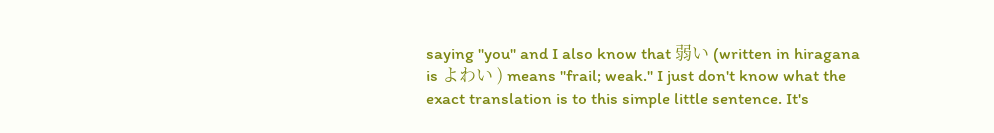saying "you" and I also know that 弱い (written in hiragana is よわい ) means "frail; weak." I just don't know what the exact translation is to this simple little sentence. It's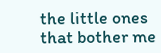the little ones that bother me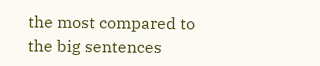the most compared to the big sentences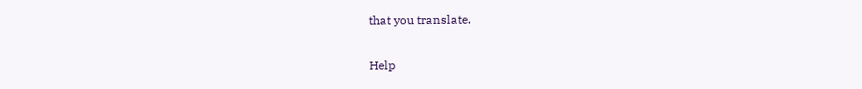that you translate.

Help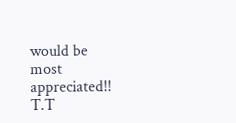would be most appreciated!! T.T